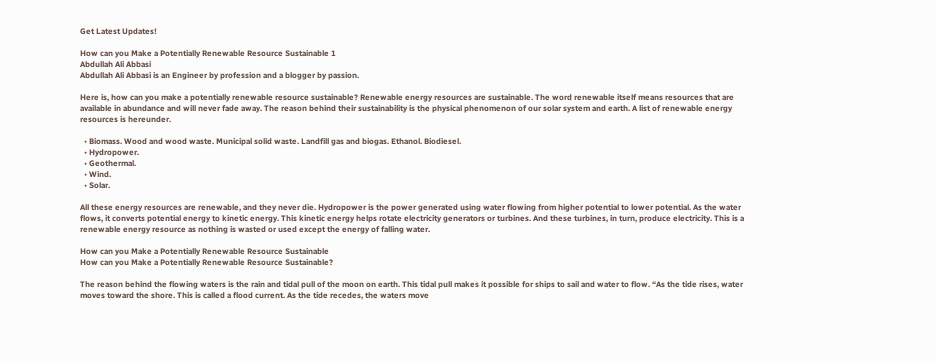Get Latest Updates!

How can you Make a Potentially Renewable Resource Sustainable 1
Abdullah Ali Abbasi
Abdullah Ali Abbasi is an Engineer by profession and a blogger by passion.

Here is, how can you make a potentially renewable resource sustainable? Renewable energy resources are sustainable. The word renewable itself means resources that are available in abundance and will never fade away. The reason behind their sustainability is the physical phenomenon of our solar system and earth. A list of renewable energy resources is hereunder.

  • Biomass. Wood and wood waste. Municipal solid waste. Landfill gas and biogas. Ethanol. Biodiesel.
  • Hydropower.
  • Geothermal.
  • Wind.
  • Solar.

All these energy resources are renewable, and they never die. Hydropower is the power generated using water flowing from higher potential to lower potential. As the water flows, it converts potential energy to kinetic energy. This kinetic energy helps rotate electricity generators or turbines. And these turbines, in turn, produce electricity. This is a renewable energy resource as nothing is wasted or used except the energy of falling water.

How can you Make a Potentially Renewable Resource Sustainable
How can you Make a Potentially Renewable Resource Sustainable?

The reason behind the flowing waters is the rain and tidal pull of the moon on earth. This tidal pull makes it possible for ships to sail and water to flow. “As the tide rises, water moves toward the shore. This is called a flood current. As the tide recedes, the waters move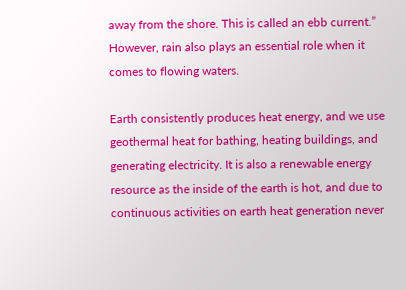away from the shore. This is called an ebb current.” However, rain also plays an essential role when it comes to flowing waters.

Earth consistently produces heat energy, and we use geothermal heat for bathing, heating buildings, and generating electricity. It is also a renewable energy resource as the inside of the earth is hot, and due to continuous activities on earth heat generation never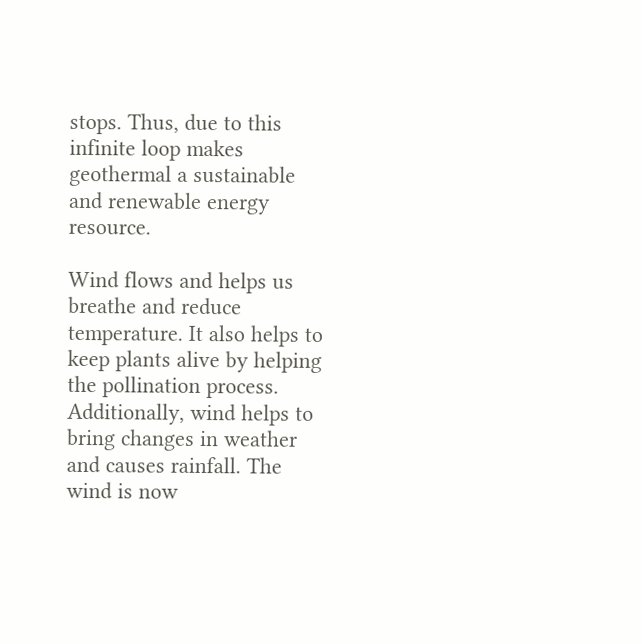stops. Thus, due to this infinite loop makes geothermal a sustainable and renewable energy resource.

Wind flows and helps us breathe and reduce temperature. It also helps to keep plants alive by helping the pollination process. Additionally, wind helps to bring changes in weather and causes rainfall. The wind is now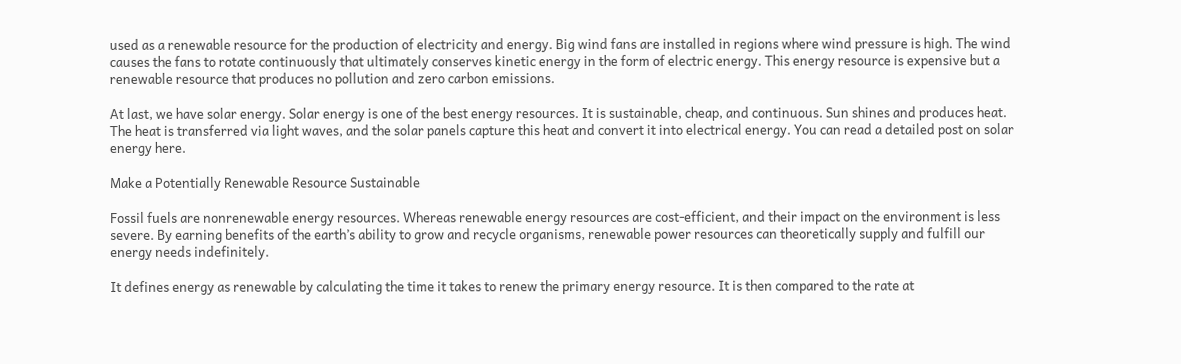used as a renewable resource for the production of electricity and energy. Big wind fans are installed in regions where wind pressure is high. The wind causes the fans to rotate continuously that ultimately conserves kinetic energy in the form of electric energy. This energy resource is expensive but a renewable resource that produces no pollution and zero carbon emissions.

At last, we have solar energy. Solar energy is one of the best energy resources. It is sustainable, cheap, and continuous. Sun shines and produces heat. The heat is transferred via light waves, and the solar panels capture this heat and convert it into electrical energy. You can read a detailed post on solar energy here.

Make a Potentially Renewable Resource Sustainable

Fossil fuels are nonrenewable energy resources. Whereas renewable energy resources are cost-efficient, and their impact on the environment is less severe. By earning benefits of the earth’s ability to grow and recycle organisms, renewable power resources can theoretically supply and fulfill our energy needs indefinitely.

It defines energy as renewable by calculating the time it takes to renew the primary energy resource. It is then compared to the rate at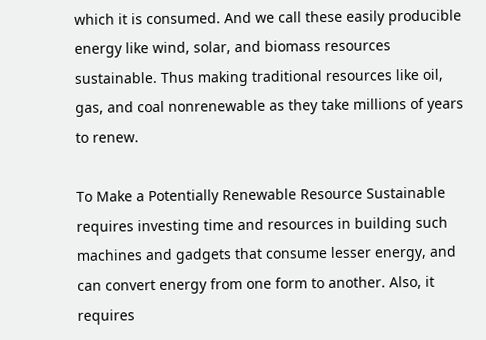which it is consumed. And we call these easily producible energy like wind, solar, and biomass resources sustainable. Thus making traditional resources like oil, gas, and coal nonrenewable as they take millions of years to renew.

To Make a Potentially Renewable Resource Sustainable requires investing time and resources in building such machines and gadgets that consume lesser energy, and can convert energy from one form to another. Also, it requires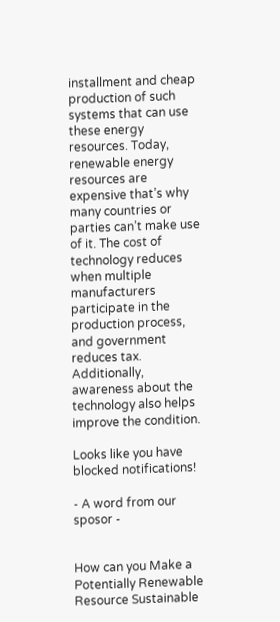installment and cheap production of such systems that can use these energy resources. Today, renewable energy resources are expensive that’s why many countries or parties can’t make use of it. The cost of technology reduces when multiple manufacturers participate in the production process, and government reduces tax. Additionally, awareness about the technology also helps improve the condition.

Looks like you have blocked notifications!

- A word from our sposor -


How can you Make a Potentially Renewable Resource Sustainable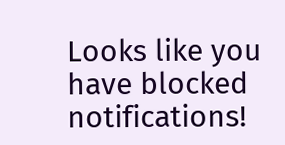Looks like you have blocked notifications!